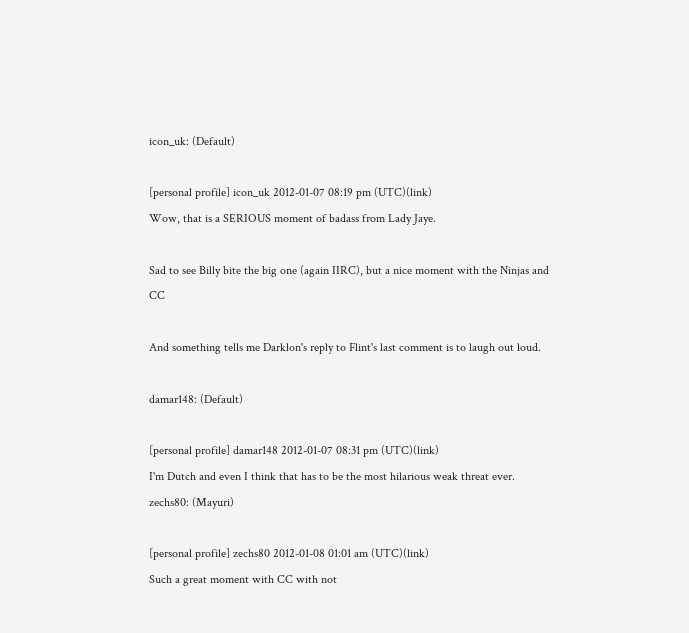icon_uk: (Default)

[personal profile] icon_uk 2012-01-07 08:19 pm (UTC)(link)
Wow, that is a SERIOUS moment of badass from Lady Jaye.

Sad to see Billy bite the big one (again IIRC), but a nice moment with the Ninjas and CC

And something tells me Darklon's reply to Flint's last comment is to laugh out loud.

damar148: (Default)

[personal profile] damar148 2012-01-07 08:31 pm (UTC)(link)
I'm Dutch and even I think that has to be the most hilarious weak threat ever.
zechs80: (Mayuri)

[personal profile] zechs80 2012-01-08 01:01 am (UTC)(link)
Such a great moment with CC with not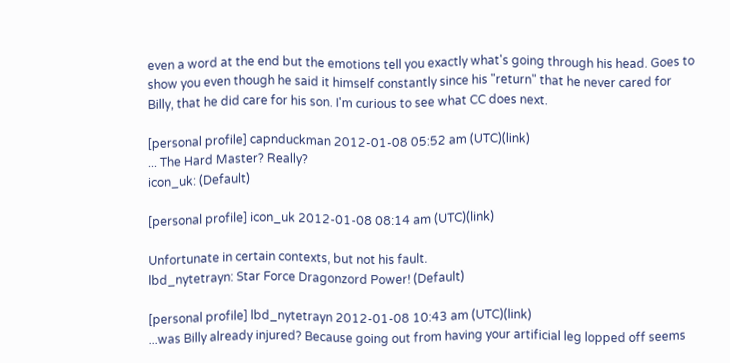even a word at the end but the emotions tell you exactly what's going through his head. Goes to show you even though he said it himself constantly since his "return" that he never cared for Billy, that he did care for his son. I'm curious to see what CC does next.

[personal profile] capnduckman 2012-01-08 05:52 am (UTC)(link)
... The Hard Master? Really?
icon_uk: (Default)

[personal profile] icon_uk 2012-01-08 08:14 am (UTC)(link)

Unfortunate in certain contexts, but not his fault.
lbd_nytetrayn: Star Force Dragonzord Power! (Default)

[personal profile] lbd_nytetrayn 2012-01-08 10:43 am (UTC)(link)
...was Billy already injured? Because going out from having your artificial leg lopped off seems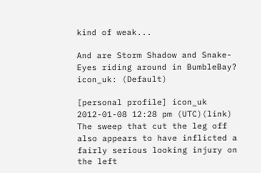kind of weak...

And are Storm Shadow and Snake-Eyes riding around in BumbleBay?
icon_uk: (Default)

[personal profile] icon_uk 2012-01-08 12:28 pm (UTC)(link)
The sweep that cut the leg off also appears to have inflicted a fairly serious looking injury on the left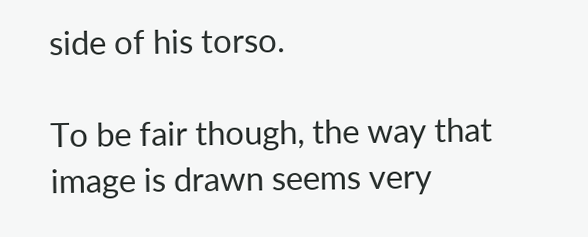side of his torso.

To be fair though, the way that image is drawn seems very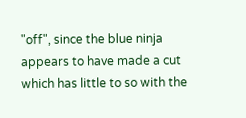"off", since the blue ninja appears to have made a cut which has little to so with the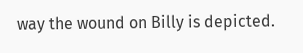way the wound on Billy is depicted.